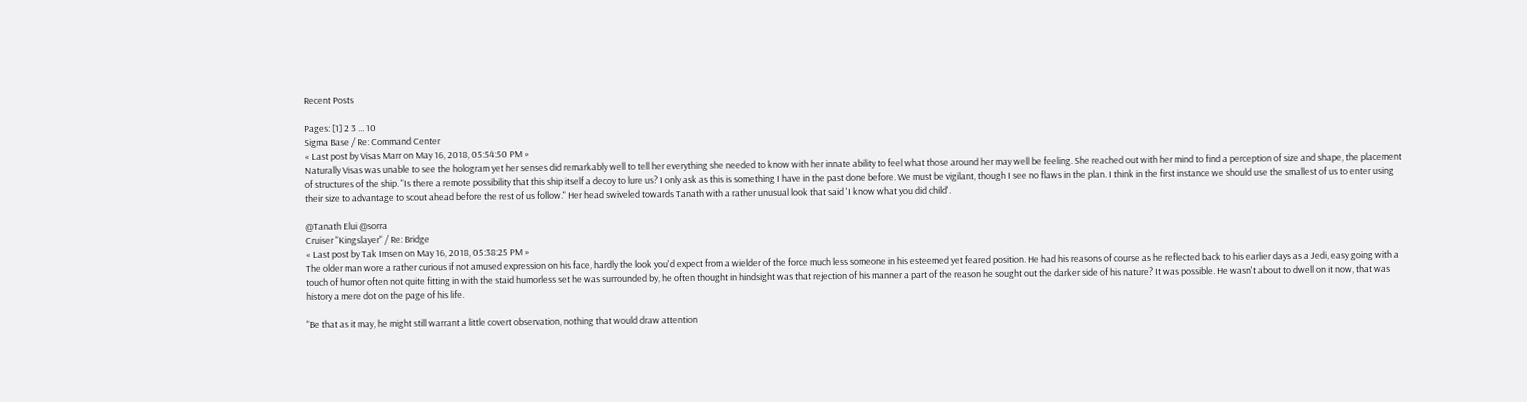Recent Posts

Pages: [1] 2 3 ... 10
Sigma Base / Re: Command Center
« Last post by Visas Marr on May 16, 2018, 05:54:50 PM »
Naturally Visas was unable to see the hologram yet her senses did remarkably well to tell her everything she needed to know with her innate ability to feel what those around her may well be feeling. She reached out with her mind to find a perception of size and shape, the placement of structures of the ship. "Is there a remote possibility that this ship itself a decoy to lure us? I only ask as this is something I have in the past done before. We must be vigilant, though I see no flaws in the plan. I think in the first instance we should use the smallest of us to enter using their size to advantage to scout ahead before the rest of us follow." Her head swiveled towards Tanath with a rather unusual look that said 'I know what you did child'.

@Tanath Elui @sorra
Cruiser "Kingslayer" / Re: Bridge
« Last post by Tak Imsen on May 16, 2018, 05:38:25 PM »
The older man wore a rather curious if not amused expression on his face, hardly the look you'd expect from a wielder of the force much less someone in his esteemed yet feared position. He had his reasons of course as he reflected back to his earlier days as a Jedi, easy going with a touch of humor often not quite fitting in with the staid humorless set he was surrounded by, he often thought in hindsight was that rejection of his manner a part of the reason he sought out the darker side of his nature? It was possible. He wasn't about to dwell on it now, that was history a mere dot on the page of his life.

"Be that as it may, he might still warrant a little covert observation, nothing that would draw attention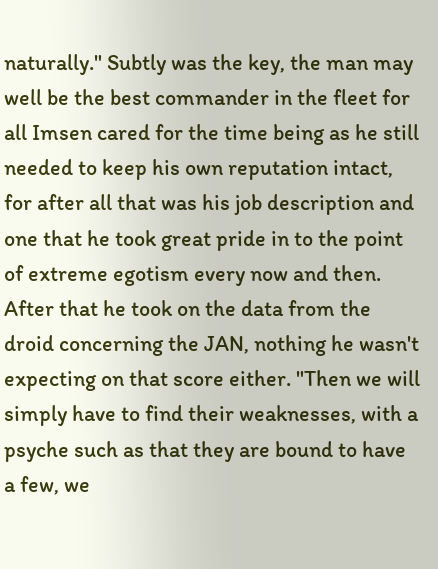naturally." Subtly was the key, the man may well be the best commander in the fleet for all Imsen cared for the time being as he still needed to keep his own reputation intact, for after all that was his job description and one that he took great pride in to the point of extreme egotism every now and then. After that he took on the data from the droid concerning the JAN, nothing he wasn't expecting on that score either. "Then we will simply have to find their weaknesses, with a psyche such as that they are bound to have a few, we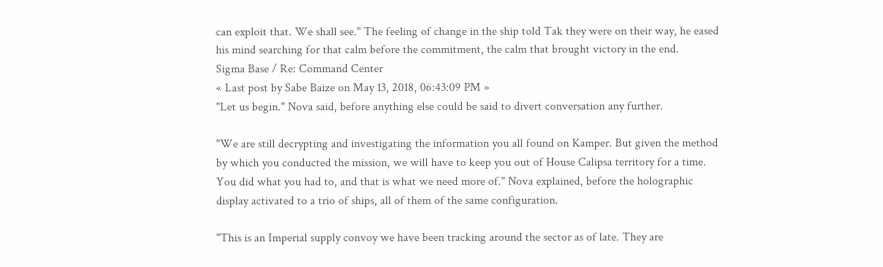can exploit that. We shall see." The feeling of change in the ship told Tak they were on their way, he eased his mind searching for that calm before the commitment, the calm that brought victory in the end.
Sigma Base / Re: Command Center
« Last post by Sabe Baize on May 13, 2018, 06:43:09 PM »
"Let us begin." Nova said, before anything else could be said to divert conversation any further.

"We are still decrypting and investigating the information you all found on Kamper. But given the method by which you conducted the mission, we will have to keep you out of House Calipsa territory for a time. You did what you had to, and that is what we need more of." Nova explained, before the holographic display activated to a trio of ships, all of them of the same configuration.

"This is an Imperial supply convoy we have been tracking around the sector as of late. They are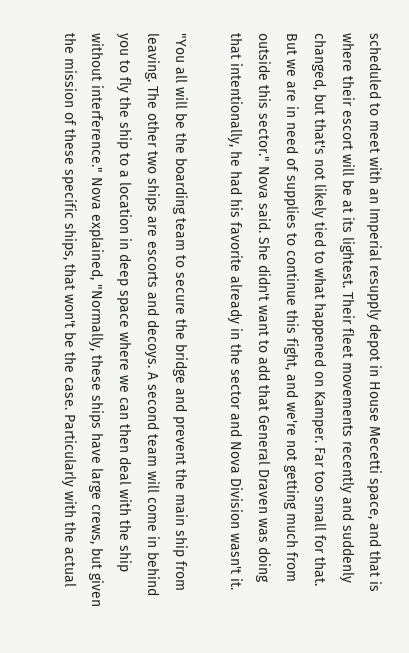scheduled to meet with an Imperial resupply depot in House Mecetti space, and that is where their escort will be at its lightest. Their fleet movements recently and suddenly changed, but that's not likely tied to what happened on Kamper. Far too small for that. But we are in need of supplies to continue this fight, and we're not getting much from outside this sector." Nova said. She didn't want to add that General Draven was doing that intentionally, he had his favorite already in the sector and Nova Division wasn't it.

"You all will be the boarding team to secure the bridge and prevent the main ship from leaving. The other two ships are escorts and decoys. A second team will come in behind you to fly the ship to a location in deep space where we can then deal with the ship without interference." Nova explained, "Normally, these ships have large crews, but given the mission of these specific ships, that won't be the case. Particularly with the actual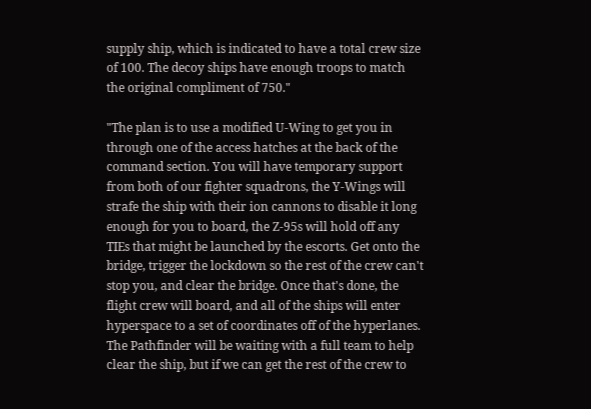supply ship, which is indicated to have a total crew size of 100. The decoy ships have enough troops to match the original compliment of 750."

"The plan is to use a modified U-Wing to get you in through one of the access hatches at the back of the command section. You will have temporary support from both of our fighter squadrons, the Y-Wings will strafe the ship with their ion cannons to disable it long enough for you to board, the Z-95s will hold off any TIEs that might be launched by the escorts. Get onto the bridge, trigger the lockdown so the rest of the crew can't stop you, and clear the bridge. Once that's done, the flight crew will board, and all of the ships will enter hyperspace to a set of coordinates off of the hyperlanes. The Pathfinder will be waiting with a full team to help clear the ship, but if we can get the rest of the crew to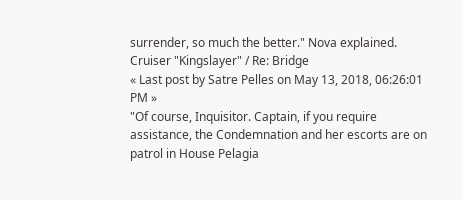surrender, so much the better." Nova explained.
Cruiser "Kingslayer" / Re: Bridge
« Last post by Satre Pelles on May 13, 2018, 06:26:01 PM »
"Of course, Inquisitor. Captain, if you require assistance, the Condemnation and her escorts are on patrol in House Pelagia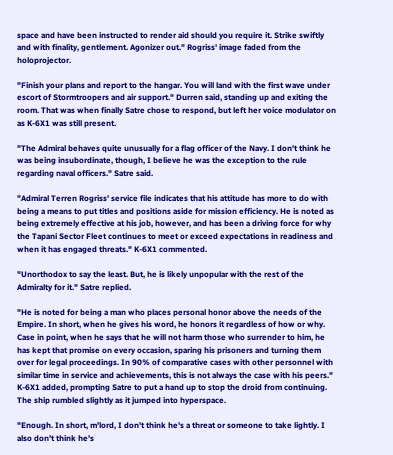space and have been instructed to render aid should you require it. Strike swiftly and with finality, gentlement. Agonizer out." Rogriss' image faded from the holoprojector.

"Finish your plans and report to the hangar. You will land with the first wave under escort of Stormtroopers and air support." Durren said, standing up and exiting the room. That was when finally Satre chose to respond, but left her voice modulator on as K-6X1 was still present.

"The Admiral behaves quite unusually for a flag officer of the Navy. I don't think he was being insubordinate, though, I believe he was the exception to the rule regarding naval officers." Satre said.

"Admiral Terren Rogriss' service file indicates that his attitude has more to do with being a means to put titles and positions aside for mission efficiency. He is noted as being extremely effective at his job, however, and has been a driving force for why the Tapani Sector Fleet continues to meet or exceed expectations in readiness and when it has engaged threats." K-6X1 commented.

"Unorthodox to say the least. But, he is likely unpopular with the rest of the Admiralty for it." Satre replied.

"He is noted for being a man who places personal honor above the needs of the Empire. In short, when he gives his word, he honors it regardless of how or why. Case in point, when he says that he will not harm those who surrender to him, he has kept that promise on every occasion, sparing his prisoners and turning them over for legal proceedings. In 90% of comparative cases with other personnel with similar time in service and achievements, this is not always the case with his peers." K-6X1 added, prompting Satre to put a hand up to stop the droid from continuing. The ship rumbled slightly as it jumped into hyperspace.

"Enough. In short, m'lord, I don't think he's a threat or someone to take lightly. I also don't think he's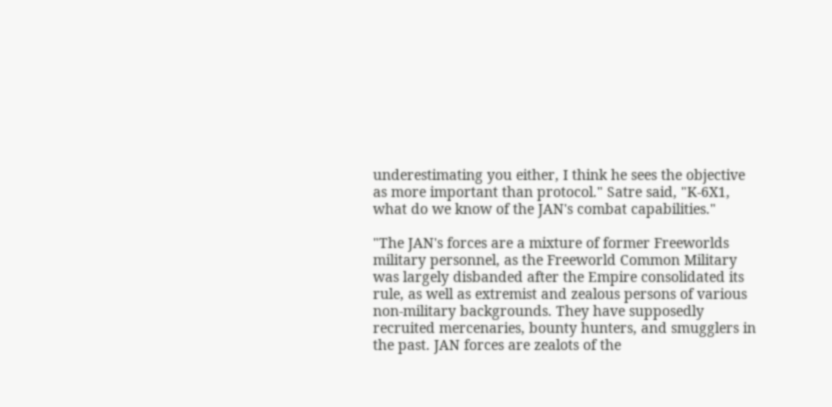underestimating you either, I think he sees the objective as more important than protocol." Satre said, "K-6X1, what do we know of the JAN's combat capabilities."

"The JAN's forces are a mixture of former Freeworlds military personnel, as the Freeworld Common Military was largely disbanded after the Empire consolidated its rule, as well as extremist and zealous persons of various non-military backgrounds. They have supposedly recruited mercenaries, bounty hunters, and smugglers in the past. JAN forces are zealots of the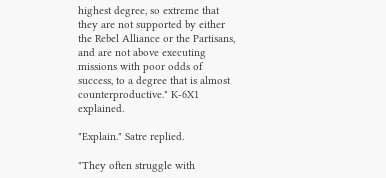highest degree, so extreme that they are not supported by either the Rebel Alliance or the Partisans, and are not above executing missions with poor odds of success, to a degree that is almost counterproductive." K-6X1 explained.

"Explain." Satre replied.

"They often struggle with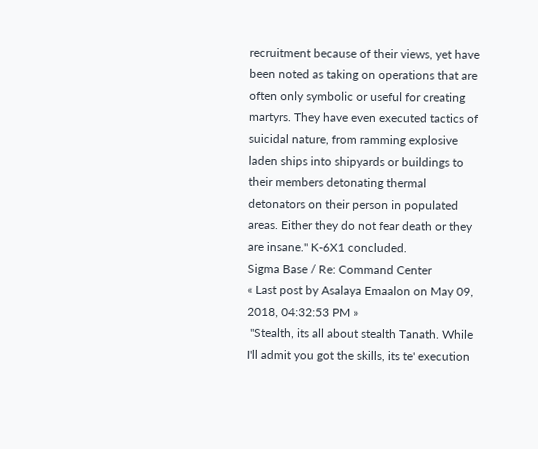recruitment because of their views, yet have been noted as taking on operations that are often only symbolic or useful for creating martyrs. They have even executed tactics of suicidal nature, from ramming explosive laden ships into shipyards or buildings to their members detonating thermal detonators on their person in populated areas. Either they do not fear death or they are insane." K-6X1 concluded.
Sigma Base / Re: Command Center
« Last post by Asalaya Emaalon on May 09, 2018, 04:32:53 PM »
 "Stealth, its all about stealth Tanath. While I'll admit you got the skills, its te' execution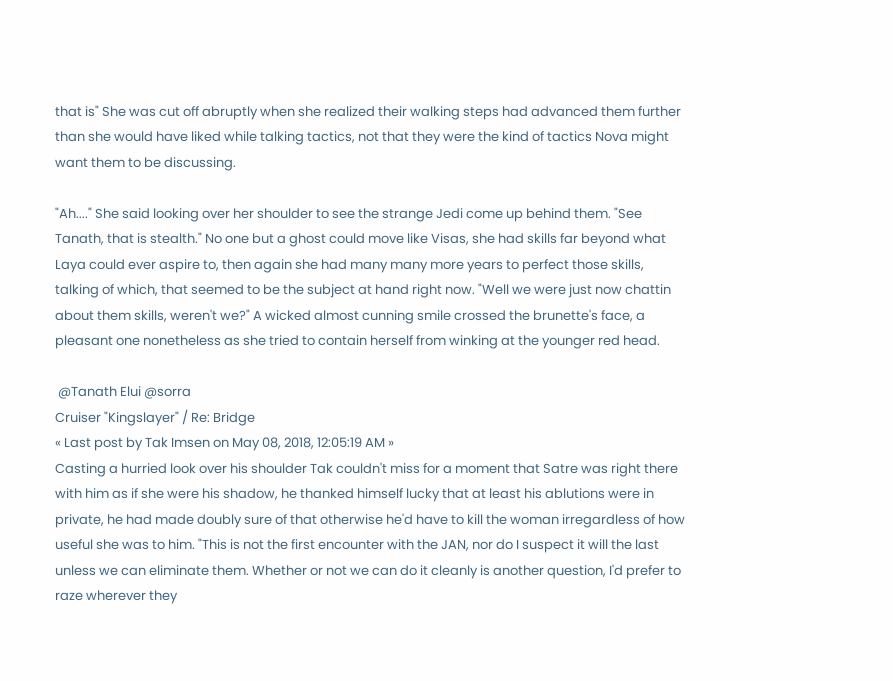that is" She was cut off abruptly when she realized their walking steps had advanced them further than she would have liked while talking tactics, not that they were the kind of tactics Nova might want them to be discussing.

"Ah...." She said looking over her shoulder to see the strange Jedi come up behind them. "See Tanath, that is stealth." No one but a ghost could move like Visas, she had skills far beyond what Laya could ever aspire to, then again she had many many more years to perfect those skills, talking of which, that seemed to be the subject at hand right now. "Well we were just now chattin about them skills, weren't we?" A wicked almost cunning smile crossed the brunette's face, a pleasant one nonetheless as she tried to contain herself from winking at the younger red head.

 @Tanath Elui @sorra
Cruiser "Kingslayer" / Re: Bridge
« Last post by Tak Imsen on May 08, 2018, 12:05:19 AM »
Casting a hurried look over his shoulder Tak couldn't miss for a moment that Satre was right there with him as if she were his shadow, he thanked himself lucky that at least his ablutions were in private, he had made doubly sure of that otherwise he'd have to kill the woman irregardless of how useful she was to him. "This is not the first encounter with the JAN, nor do I suspect it will the last unless we can eliminate them. Whether or not we can do it cleanly is another question, I'd prefer to raze wherever they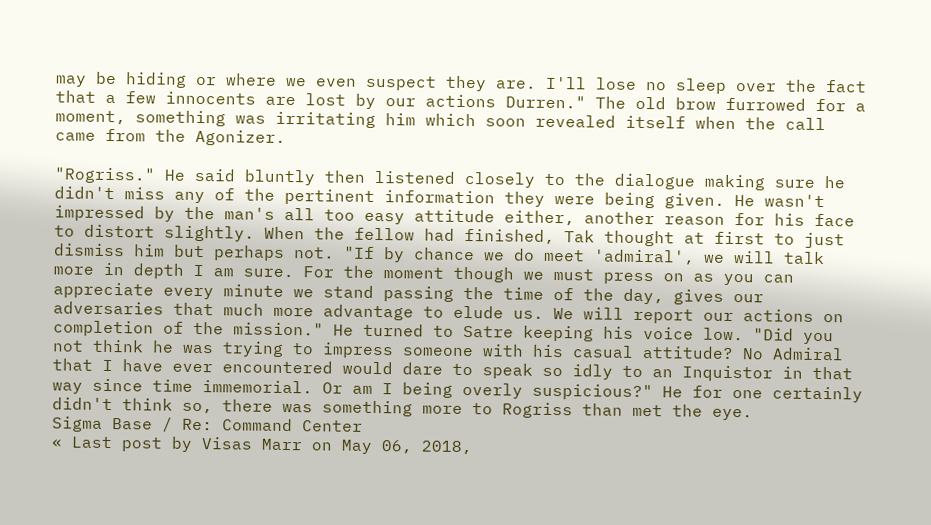may be hiding or where we even suspect they are. I'll lose no sleep over the fact that a few innocents are lost by our actions Durren." The old brow furrowed for a moment, something was irritating him which soon revealed itself when the call came from the Agonizer.

"Rogriss." He said bluntly then listened closely to the dialogue making sure he didn't miss any of the pertinent information they were being given. He wasn't impressed by the man's all too easy attitude either, another reason for his face to distort slightly. When the fellow had finished, Tak thought at first to just dismiss him but perhaps not. "If by chance we do meet 'admiral', we will talk more in depth I am sure. For the moment though we must press on as you can appreciate every minute we stand passing the time of the day, gives our adversaries that much more advantage to elude us. We will report our actions on completion of the mission." He turned to Satre keeping his voice low. "Did you not think he was trying to impress someone with his casual attitude? No Admiral that I have ever encountered would dare to speak so idly to an Inquistor in that way since time immemorial. Or am I being overly suspicious?" He for one certainly didn't think so, there was something more to Rogriss than met the eye.
Sigma Base / Re: Command Center
« Last post by Visas Marr on May 06, 2018,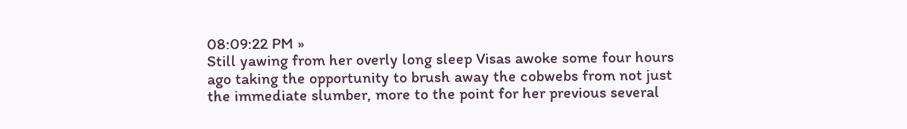08:09:22 PM »
Still yawing from her overly long sleep Visas awoke some four hours ago taking the opportunity to brush away the cobwebs from not just the immediate slumber, more to the point for her previous several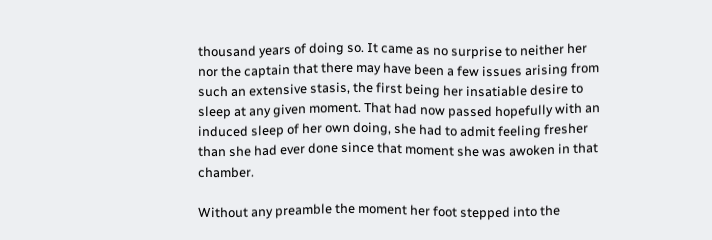thousand years of doing so. It came as no surprise to neither her nor the captain that there may have been a few issues arising from such an extensive stasis, the first being her insatiable desire to sleep at any given moment. That had now passed hopefully with an induced sleep of her own doing, she had to admit feeling fresher than she had ever done since that moment she was awoken in that chamber.

Without any preamble the moment her foot stepped into the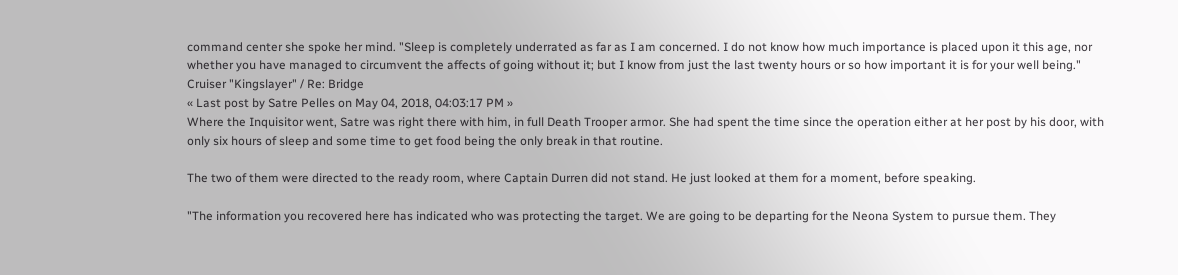command center she spoke her mind. "Sleep is completely underrated as far as I am concerned. I do not know how much importance is placed upon it this age, nor whether you have managed to circumvent the affects of going without it; but I know from just the last twenty hours or so how important it is for your well being."
Cruiser "Kingslayer" / Re: Bridge
« Last post by Satre Pelles on May 04, 2018, 04:03:17 PM »
Where the Inquisitor went, Satre was right there with him, in full Death Trooper armor. She had spent the time since the operation either at her post by his door, with only six hours of sleep and some time to get food being the only break in that routine.

The two of them were directed to the ready room, where Captain Durren did not stand. He just looked at them for a moment, before speaking.

"The information you recovered here has indicated who was protecting the target. We are going to be departing for the Neona System to pursue them. They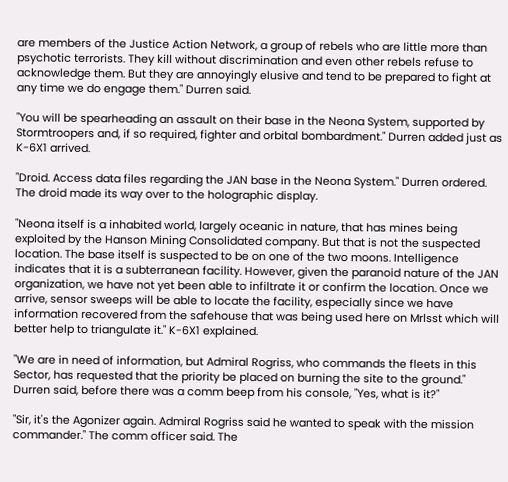are members of the Justice Action Network, a group of rebels who are little more than psychotic terrorists. They kill without discrimination and even other rebels refuse to acknowledge them. But they are annoyingly elusive and tend to be prepared to fight at any time we do engage them." Durren said.

"You will be spearheading an assault on their base in the Neona System, supported by Stormtroopers and, if so required, fighter and orbital bombardment." Durren added just as K-6X1 arrived.

"Droid. Access data files regarding the JAN base in the Neona System." Durren ordered. The droid made its way over to the holographic display.

"Neona itself is a inhabited world, largely oceanic in nature, that has mines being exploited by the Hanson Mining Consolidated company. But that is not the suspected location. The base itself is suspected to be on one of the two moons. Intelligence indicates that it is a subterranean facility. However, given the paranoid nature of the JAN organization, we have not yet been able to infiltrate it or confirm the location. Once we arrive, sensor sweeps will be able to locate the facility, especially since we have information recovered from the safehouse that was being used here on Mrlsst which will better help to triangulate it." K-6X1 explained.

"We are in need of information, but Admiral Rogriss, who commands the fleets in this Sector, has requested that the priority be placed on burning the site to the ground." Durren said, before there was a comm beep from his console, "Yes, what is it?"

"Sir, it's the Agonizer again. Admiral Rogriss said he wanted to speak with the mission commander." The comm officer said. The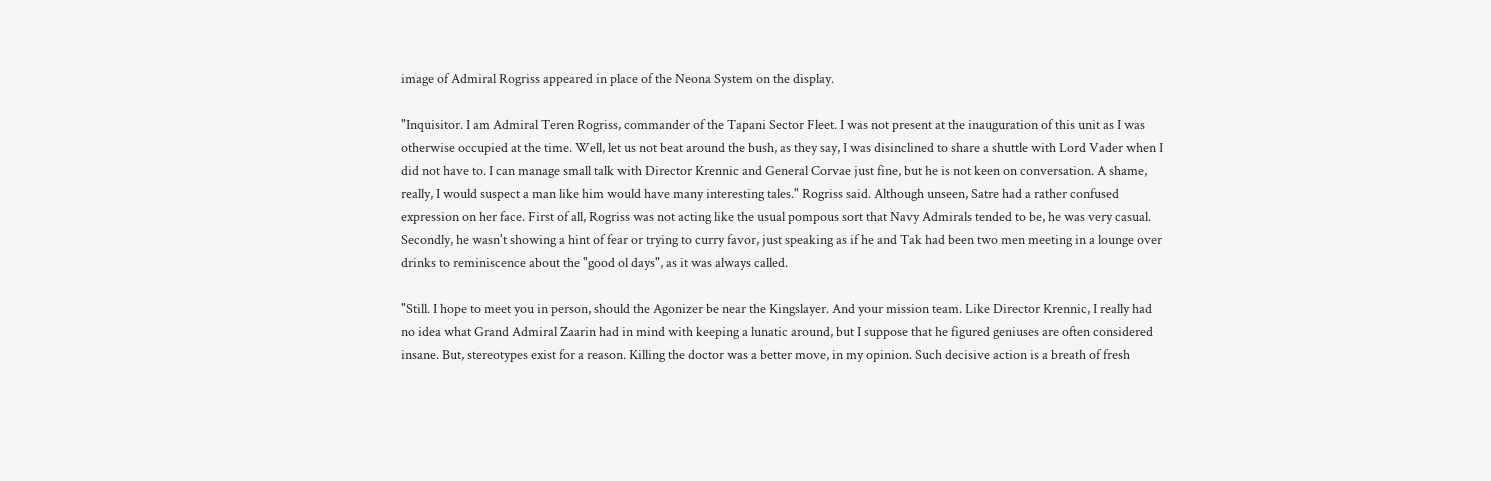image of Admiral Rogriss appeared in place of the Neona System on the display.

"Inquisitor. I am Admiral Teren Rogriss, commander of the Tapani Sector Fleet. I was not present at the inauguration of this unit as I was otherwise occupied at the time. Well, let us not beat around the bush, as they say, I was disinclined to share a shuttle with Lord Vader when I did not have to. I can manage small talk with Director Krennic and General Corvae just fine, but he is not keen on conversation. A shame, really, I would suspect a man like him would have many interesting tales." Rogriss said. Although unseen, Satre had a rather confused expression on her face. First of all, Rogriss was not acting like the usual pompous sort that Navy Admirals tended to be, he was very casual. Secondly, he wasn't showing a hint of fear or trying to curry favor, just speaking as if he and Tak had been two men meeting in a lounge over drinks to reminiscence about the "good ol days", as it was always called.

"Still. I hope to meet you in person, should the Agonizer be near the Kingslayer. And your mission team. Like Director Krennic, I really had no idea what Grand Admiral Zaarin had in mind with keeping a lunatic around, but I suppose that he figured geniuses are often considered insane. But, stereotypes exist for a reason. Killing the doctor was a better move, in my opinion. Such decisive action is a breath of fresh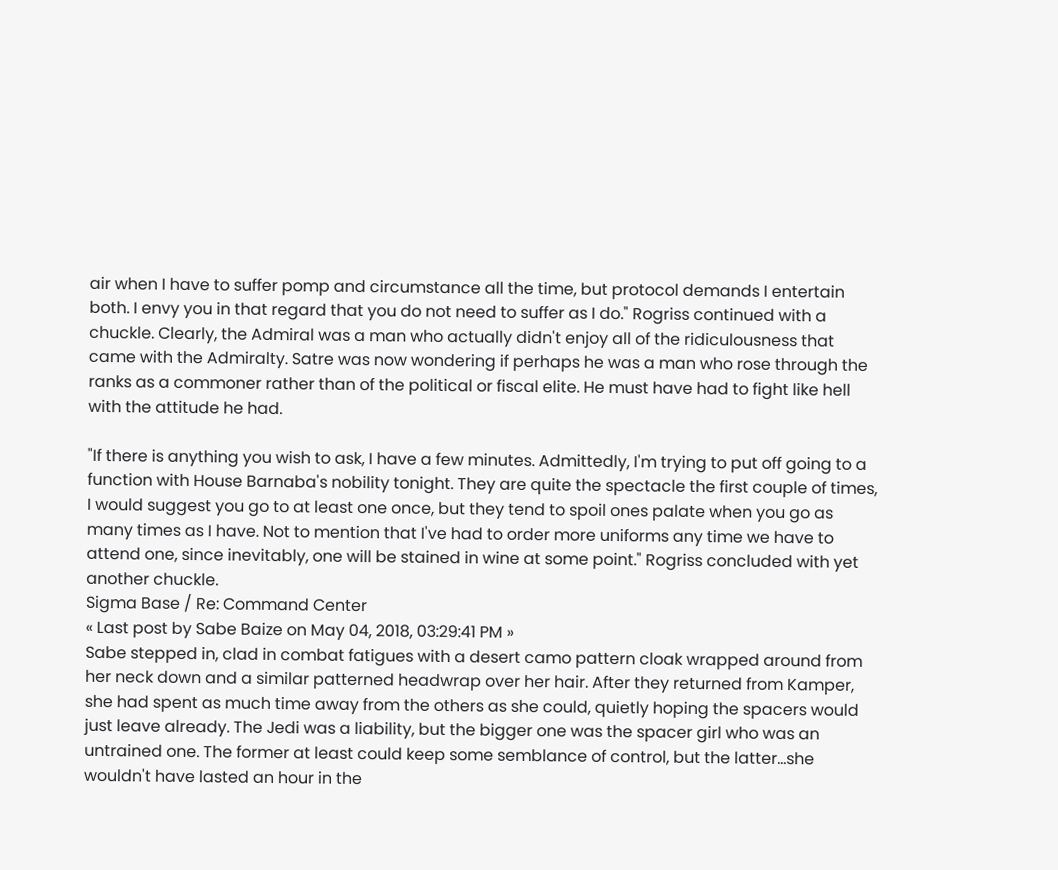air when I have to suffer pomp and circumstance all the time, but protocol demands I entertain both. I envy you in that regard that you do not need to suffer as I do." Rogriss continued with a chuckle. Clearly, the Admiral was a man who actually didn't enjoy all of the ridiculousness that came with the Admiralty. Satre was now wondering if perhaps he was a man who rose through the ranks as a commoner rather than of the political or fiscal elite. He must have had to fight like hell with the attitude he had.

"If there is anything you wish to ask, I have a few minutes. Admittedly, I'm trying to put off going to a function with House Barnaba's nobility tonight. They are quite the spectacle the first couple of times, I would suggest you go to at least one once, but they tend to spoil ones palate when you go as many times as I have. Not to mention that I've had to order more uniforms any time we have to attend one, since inevitably, one will be stained in wine at some point." Rogriss concluded with yet another chuckle.
Sigma Base / Re: Command Center
« Last post by Sabe Baize on May 04, 2018, 03:29:41 PM »
Sabe stepped in, clad in combat fatigues with a desert camo pattern cloak wrapped around from her neck down and a similar patterned headwrap over her hair. After they returned from Kamper, she had spent as much time away from the others as she could, quietly hoping the spacers would just leave already. The Jedi was a liability, but the bigger one was the spacer girl who was an untrained one. The former at least could keep some semblance of control, but the latter...she wouldn't have lasted an hour in the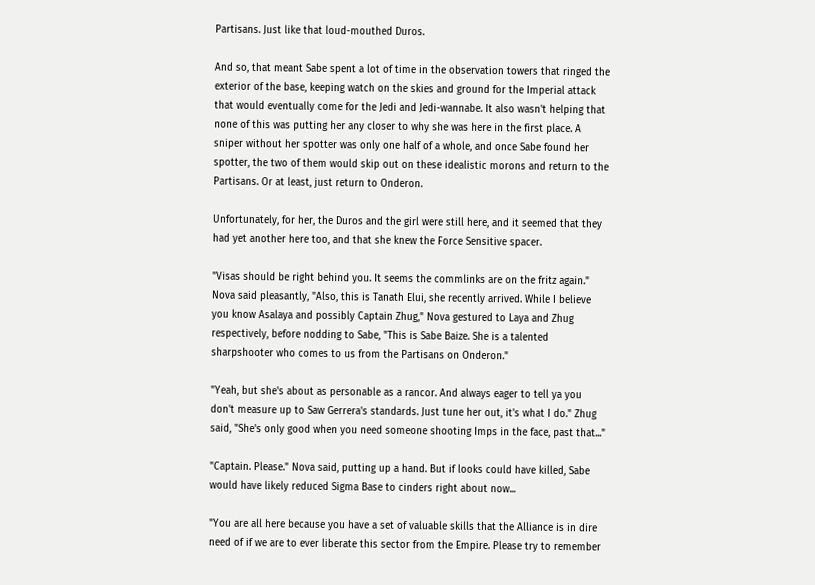Partisans. Just like that loud-mouthed Duros.

And so, that meant Sabe spent a lot of time in the observation towers that ringed the exterior of the base, keeping watch on the skies and ground for the Imperial attack that would eventually come for the Jedi and Jedi-wannabe. It also wasn't helping that none of this was putting her any closer to why she was here in the first place. A sniper without her spotter was only one half of a whole, and once Sabe found her spotter, the two of them would skip out on these idealistic morons and return to the Partisans. Or at least, just return to Onderon.

Unfortunately, for her, the Duros and the girl were still here, and it seemed that they had yet another here too, and that she knew the Force Sensitive spacer.

"Visas should be right behind you. It seems the commlinks are on the fritz again." Nova said pleasantly, "Also, this is Tanath Elui, she recently arrived. While I believe you know Asalaya and possibly Captain Zhug," Nova gestured to Laya and Zhug respectively, before nodding to Sabe, "This is Sabe Baize. She is a talented sharpshooter who comes to us from the Partisans on Onderon."

"Yeah, but she's about as personable as a rancor. And always eager to tell ya you don't measure up to Saw Gerrera's standards. Just tune her out, it's what I do." Zhug said, "She's only good when you need someone shooting Imps in the face, past that..."

"Captain. Please." Nova said, putting up a hand. But if looks could have killed, Sabe would have likely reduced Sigma Base to cinders right about now...

"You are all here because you have a set of valuable skills that the Alliance is in dire need of if we are to ever liberate this sector from the Empire. Please try to remember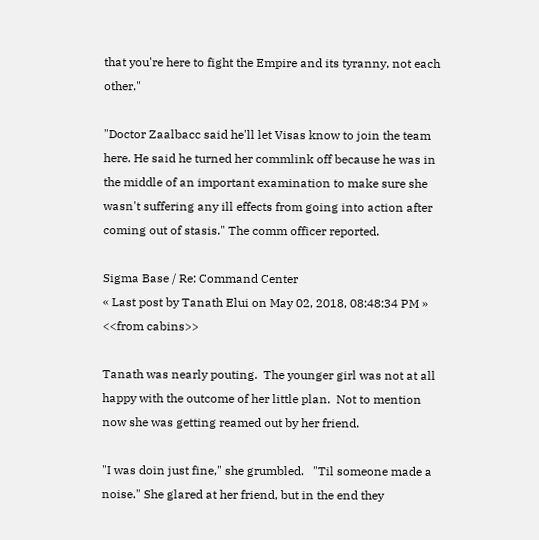that you're here to fight the Empire and its tyranny, not each other."

"Doctor Zaalbacc said he'll let Visas know to join the team here. He said he turned her commlink off because he was in the middle of an important examination to make sure she wasn't suffering any ill effects from going into action after coming out of stasis." The comm officer reported.

Sigma Base / Re: Command Center
« Last post by Tanath Elui on May 02, 2018, 08:48:34 PM »
<<from cabins>>

Tanath was nearly pouting.  The younger girl was not at all happy with the outcome of her little plan.  Not to mention now she was getting reamed out by her friend.

"I was doin just fine," she grumbled.   "Til someone made a noise." She glared at her friend, but in the end they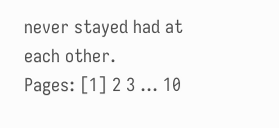never stayed had at each other.
Pages: [1] 2 3 ... 10